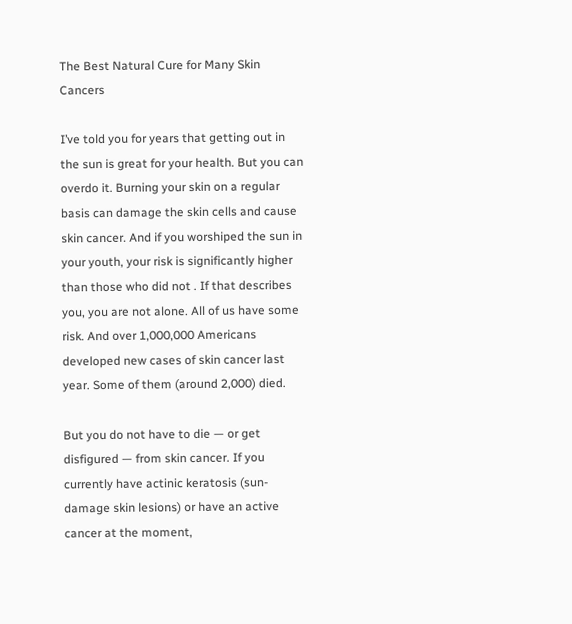The Best Natural Cure for Many Skin Cancers

I’ve told you for years that getting out in the sun is great for your health. But you can overdo it. Burning your skin on a regular basis can damage the skin cells and cause skin cancer. And if you worshiped the sun in your youth, your risk is significantly higher than those who did not . If that describes you, you are not alone. All of us have some risk. And over 1,000,000 Americans developed new cases of skin cancer last year. Some of them (around 2,000) died.

But you do not have to die — or get disfigured — from skin cancer. If you currently have actinic keratosis (sun-damage skin lesions) or have an active cancer at the moment,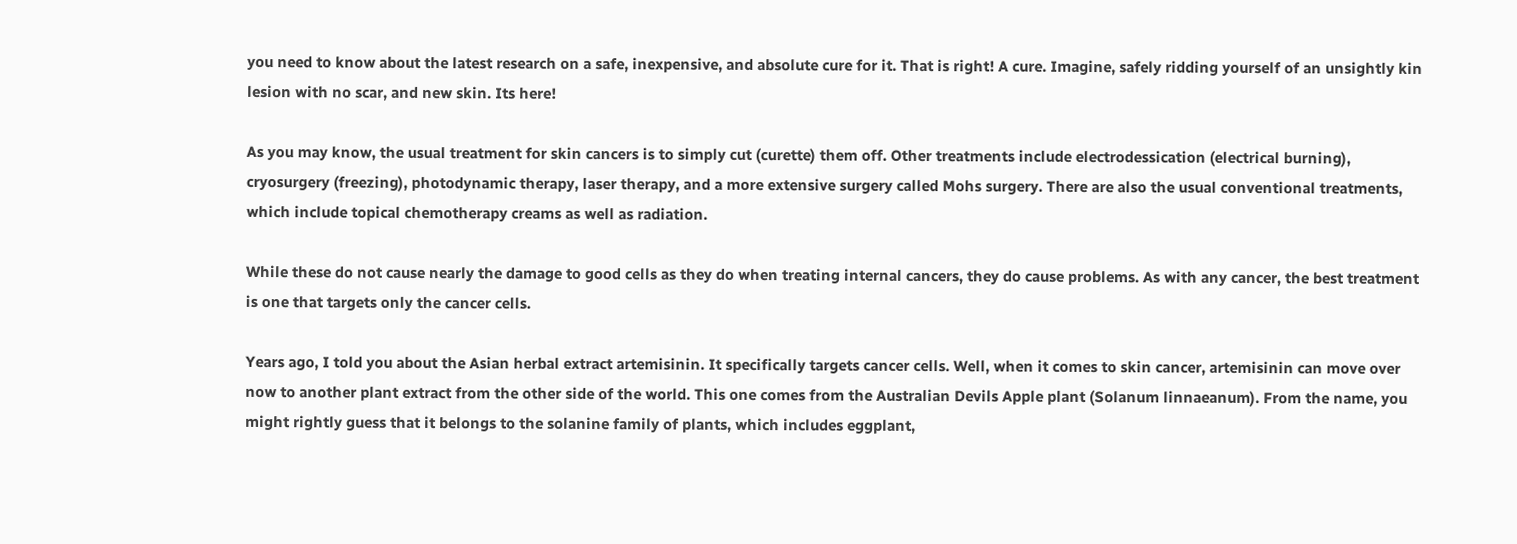you need to know about the latest research on a safe, inexpensive, and absolute cure for it. That is right! A cure. Imagine, safely ridding yourself of an unsightly kin lesion with no scar, and new skin. Its here!

As you may know, the usual treatment for skin cancers is to simply cut (curette) them off. Other treatments include electrodessication (electrical burning), cryosurgery (freezing), photodynamic therapy, laser therapy, and a more extensive surgery called Mohs surgery. There are also the usual conventional treatments, which include topical chemotherapy creams as well as radiation.

While these do not cause nearly the damage to good cells as they do when treating internal cancers, they do cause problems. As with any cancer, the best treatment is one that targets only the cancer cells.

Years ago, I told you about the Asian herbal extract artemisinin. It specifically targets cancer cells. Well, when it comes to skin cancer, artemisinin can move over now to another plant extract from the other side of the world. This one comes from the Australian Devils Apple plant (Solanum linnaeanum). From the name, you might rightly guess that it belongs to the solanine family of plants, which includes eggplant,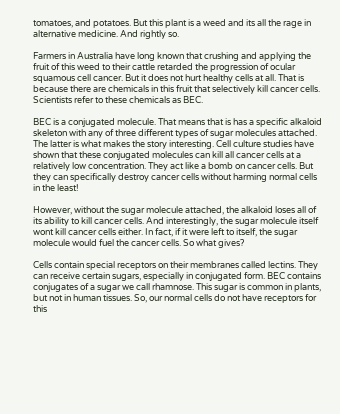tomatoes, and potatoes. But this plant is a weed and its all the rage in alternative medicine. And rightly so.

Farmers in Australia have long known that crushing and applying the fruit of this weed to their cattle retarded the progression of ocular squamous cell cancer. But it does not hurt healthy cells at all. That is because there are chemicals in this fruit that selectively kill cancer cells. Scientists refer to these chemicals as BEC.

BEC is a conjugated molecule. That means that is has a specific alkaloid skeleton with any of three different types of sugar molecules attached. The latter is what makes the story interesting. Cell culture studies have shown that these conjugated molecules can kill all cancer cells at a relatively low concentration. They act like a bomb on cancer cells. But they can specifically destroy cancer cells without harming normal cells in the least!

However, without the sugar molecule attached, the alkaloid loses all of its ability to kill cancer cells. And interestingly, the sugar molecule itself wont kill cancer cells either. In fact, if it were left to itself, the sugar molecule would fuel the cancer cells. So what gives?

Cells contain special receptors on their membranes called lectins. They can receive certain sugars, especially in conjugated form. BEC contains conjugates of a sugar we call rhamnose. This sugar is common in plants, but not in human tissues. So, our normal cells do not have receptors for this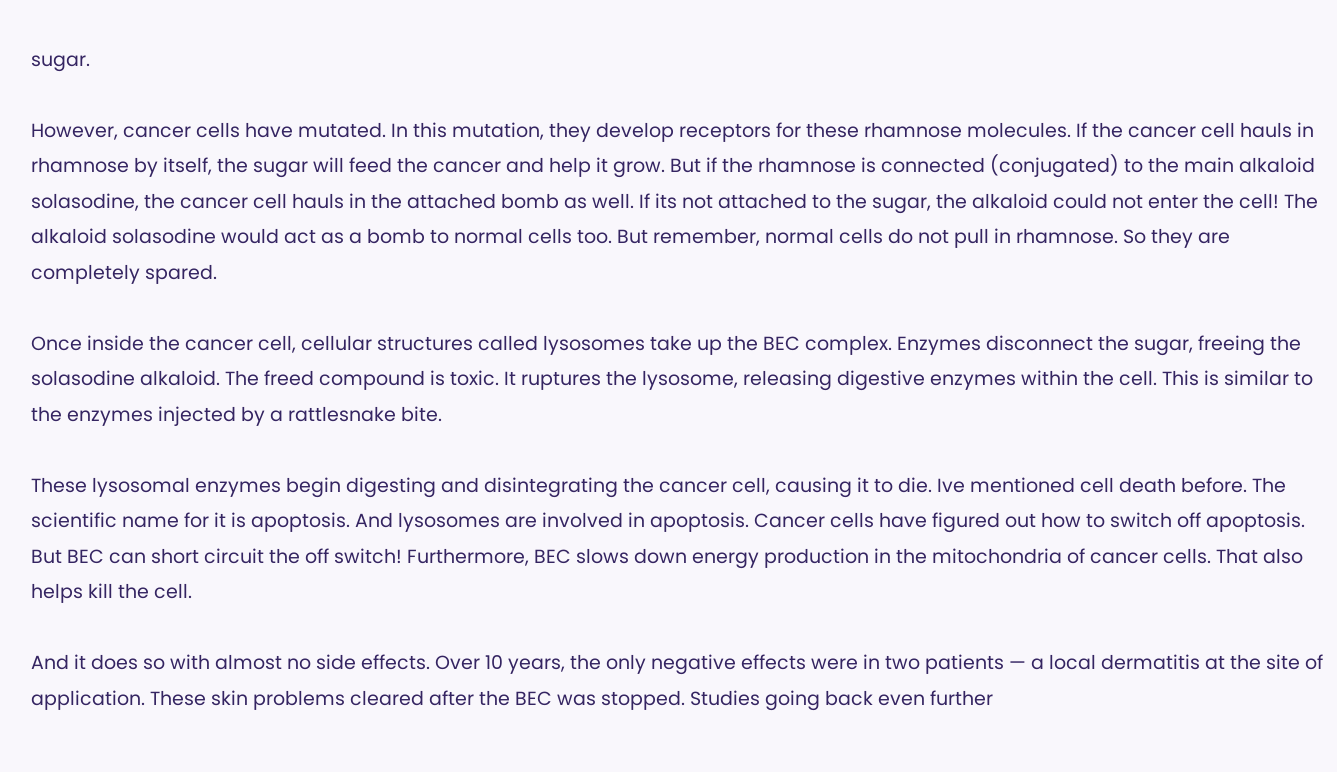sugar.

However, cancer cells have mutated. In this mutation, they develop receptors for these rhamnose molecules. If the cancer cell hauls in rhamnose by itself, the sugar will feed the cancer and help it grow. But if the rhamnose is connected (conjugated) to the main alkaloid solasodine, the cancer cell hauls in the attached bomb as well. If its not attached to the sugar, the alkaloid could not enter the cell! The alkaloid solasodine would act as a bomb to normal cells too. But remember, normal cells do not pull in rhamnose. So they are completely spared.

Once inside the cancer cell, cellular structures called lysosomes take up the BEC complex. Enzymes disconnect the sugar, freeing the solasodine alkaloid. The freed compound is toxic. It ruptures the lysosome, releasing digestive enzymes within the cell. This is similar to the enzymes injected by a rattlesnake bite.

These lysosomal enzymes begin digesting and disintegrating the cancer cell, causing it to die. Ive mentioned cell death before. The scientific name for it is apoptosis. And lysosomes are involved in apoptosis. Cancer cells have figured out how to switch off apoptosis. But BEC can short circuit the off switch! Furthermore, BEC slows down energy production in the mitochondria of cancer cells. That also helps kill the cell.

And it does so with almost no side effects. Over 10 years, the only negative effects were in two patients — a local dermatitis at the site of application. These skin problems cleared after the BEC was stopped. Studies going back even further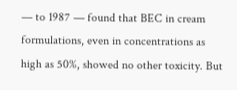— to 1987 — found that BEC in cream formulations, even in concentrations as high as 50%, showed no other toxicity. But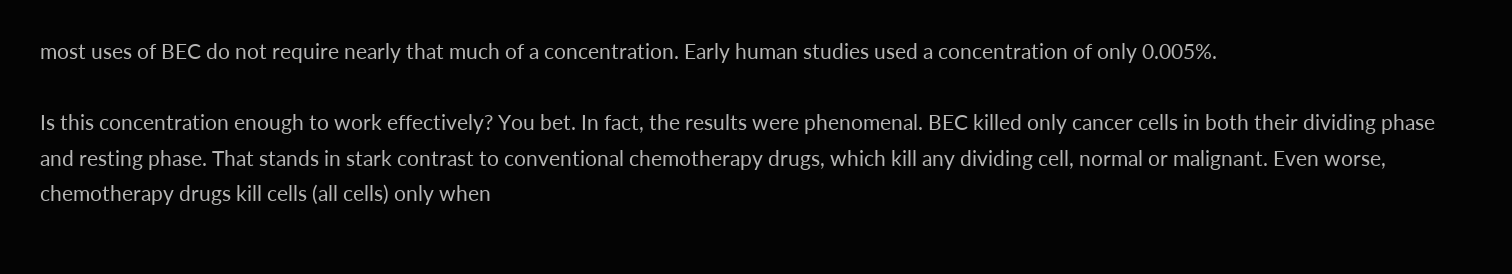most uses of BEC do not require nearly that much of a concentration. Early human studies used a concentration of only 0.005%.

Is this concentration enough to work effectively? You bet. In fact, the results were phenomenal. BEC killed only cancer cells in both their dividing phase and resting phase. That stands in stark contrast to conventional chemotherapy drugs, which kill any dividing cell, normal or malignant. Even worse, chemotherapy drugs kill cells (all cells) only when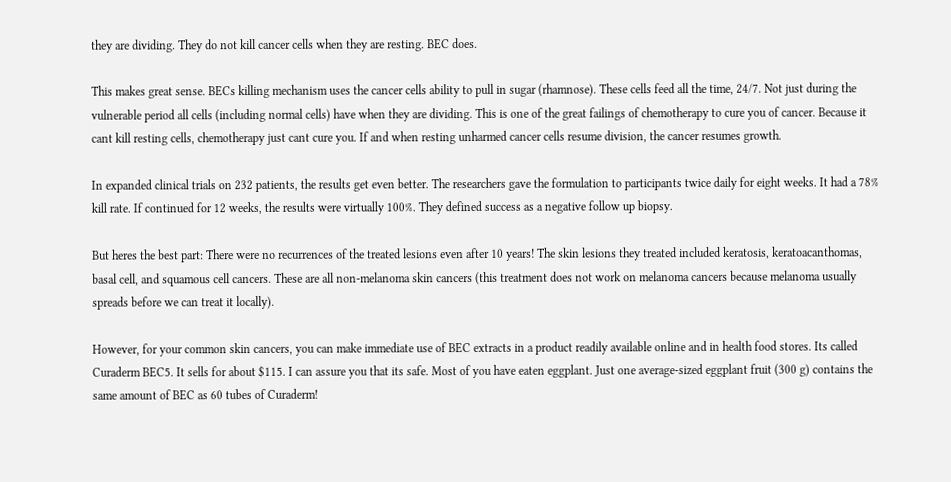they are dividing. They do not kill cancer cells when they are resting. BEC does.

This makes great sense. BECs killing mechanism uses the cancer cells ability to pull in sugar (rhamnose). These cells feed all the time, 24/7. Not just during the vulnerable period all cells (including normal cells) have when they are dividing. This is one of the great failings of chemotherapy to cure you of cancer. Because it cant kill resting cells, chemotherapy just cant cure you. If and when resting unharmed cancer cells resume division, the cancer resumes growth.

In expanded clinical trials on 232 patients, the results get even better. The researchers gave the formulation to participants twice daily for eight weeks. It had a 78% kill rate. If continued for 12 weeks, the results were virtually 100%. They defined success as a negative follow up biopsy.

But heres the best part: There were no recurrences of the treated lesions even after 10 years! The skin lesions they treated included keratosis, keratoacanthomas, basal cell, and squamous cell cancers. These are all non-melanoma skin cancers (this treatment does not work on melanoma cancers because melanoma usually spreads before we can treat it locally).

However, for your common skin cancers, you can make immediate use of BEC extracts in a product readily available online and in health food stores. Its called Curaderm BEC5. It sells for about $115. I can assure you that its safe. Most of you have eaten eggplant. Just one average-sized eggplant fruit (300 g) contains the same amount of BEC as 60 tubes of Curaderm!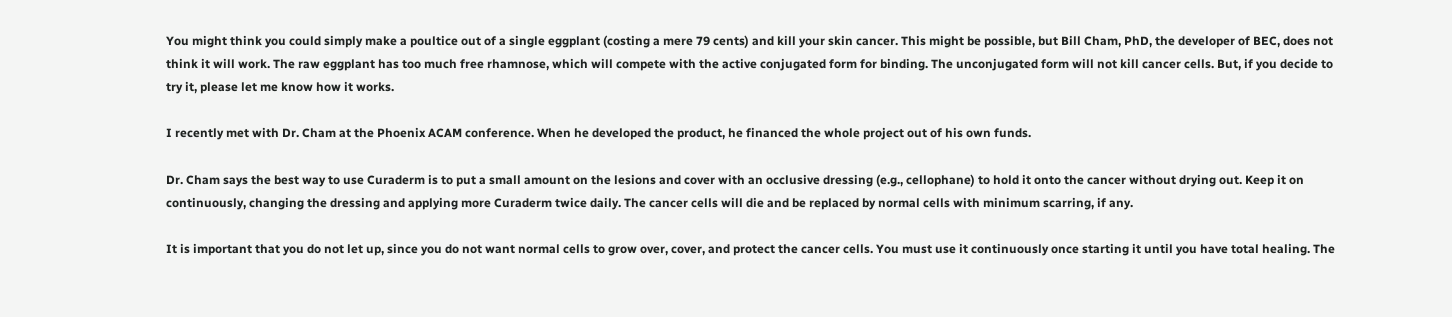You might think you could simply make a poultice out of a single eggplant (costing a mere 79 cents) and kill your skin cancer. This might be possible, but Bill Cham, PhD, the developer of BEC, does not think it will work. The raw eggplant has too much free rhamnose, which will compete with the active conjugated form for binding. The unconjugated form will not kill cancer cells. But, if you decide to try it, please let me know how it works.

I recently met with Dr. Cham at the Phoenix ACAM conference. When he developed the product, he financed the whole project out of his own funds.

Dr. Cham says the best way to use Curaderm is to put a small amount on the lesions and cover with an occlusive dressing (e.g., cellophane) to hold it onto the cancer without drying out. Keep it on continuously, changing the dressing and applying more Curaderm twice daily. The cancer cells will die and be replaced by normal cells with minimum scarring, if any.

It is important that you do not let up, since you do not want normal cells to grow over, cover, and protect the cancer cells. You must use it continuously once starting it until you have total healing. The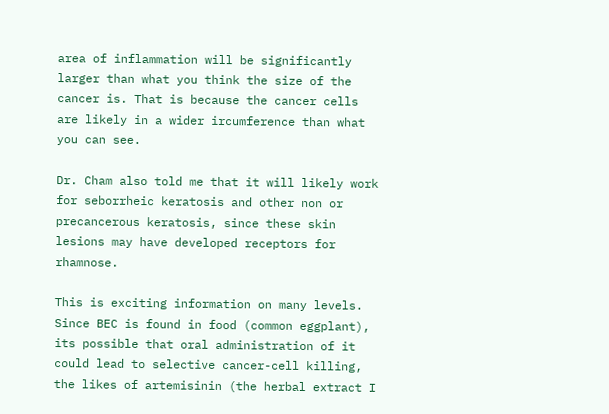area of inflammation will be significantly larger than what you think the size of the cancer is. That is because the cancer cells are likely in a wider ircumference than what you can see.

Dr. Cham also told me that it will likely work for seborrheic keratosis and other non or precancerous keratosis, since these skin lesions may have developed receptors for rhamnose.

This is exciting information on many levels. Since BEC is found in food (common eggplant), its possible that oral administration of it could lead to selective cancer-cell killing, the likes of artemisinin (the herbal extract I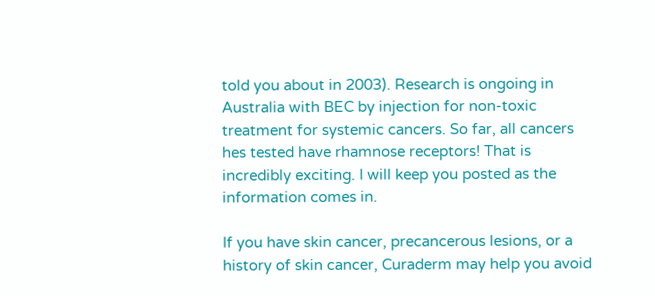told you about in 2003). Research is ongoing in Australia with BEC by injection for non-toxic treatment for systemic cancers. So far, all cancers hes tested have rhamnose receptors! That is incredibly exciting. I will keep you posted as the information comes in.

If you have skin cancer, precancerous lesions, or a history of skin cancer, Curaderm may help you avoid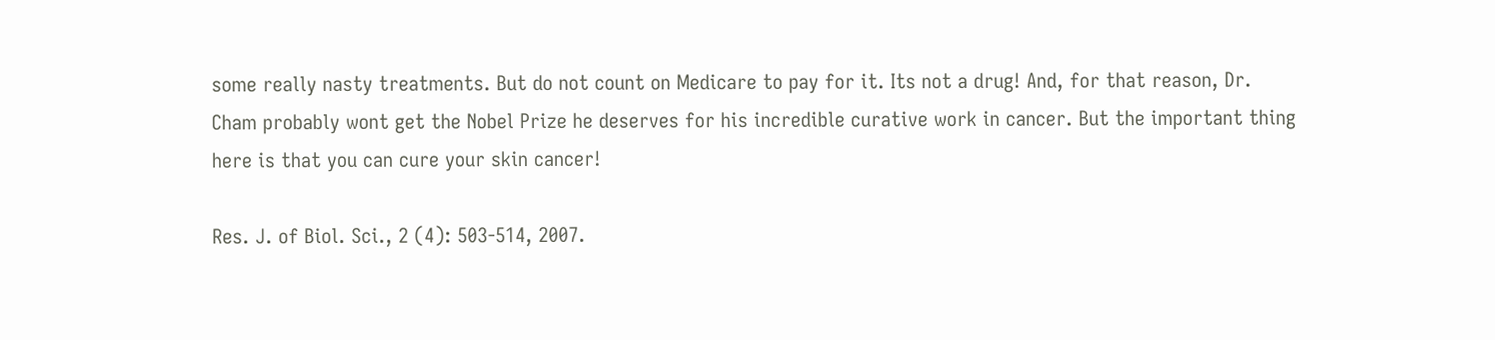some really nasty treatments. But do not count on Medicare to pay for it. Its not a drug! And, for that reason, Dr. Cham probably wont get the Nobel Prize he deserves for his incredible curative work in cancer. But the important thing here is that you can cure your skin cancer!

Res. J. of Biol. Sci., 2 (4): 503-514, 2007.